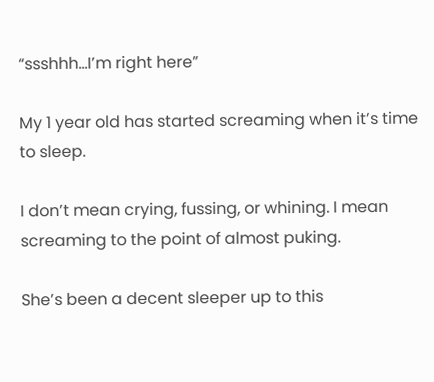“ssshhh…I’m right here”

My 1 year old has started screaming when it’s time to sleep.

I don’t mean crying, fussing, or whining. I mean screaming to the point of almost puking.

She’s been a decent sleeper up to this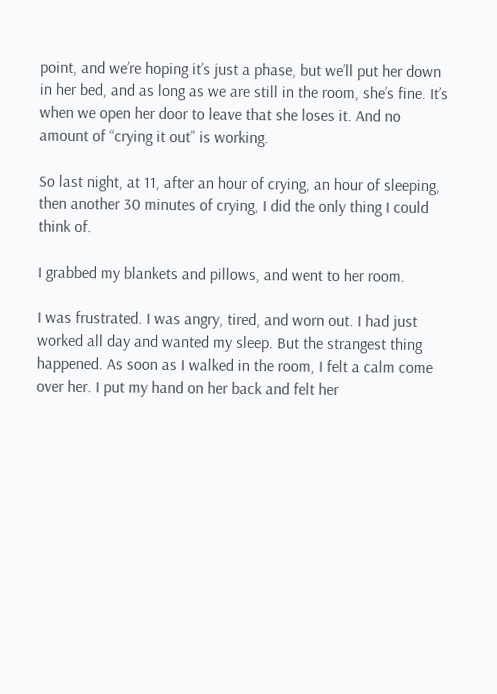point, and we’re hoping it’s just a phase, but we’ll put her down in her bed, and as long as we are still in the room, she’s fine. It’s when we open her door to leave that she loses it. And no amount of “crying it out” is working.

So last night, at 11, after an hour of crying, an hour of sleeping, then another 30 minutes of crying, I did the only thing I could think of.

I grabbed my blankets and pillows, and went to her room.

I was frustrated. I was angry, tired, and worn out. I had just worked all day and wanted my sleep. But the strangest thing happened. As soon as I walked in the room, I felt a calm come over her. I put my hand on her back and felt her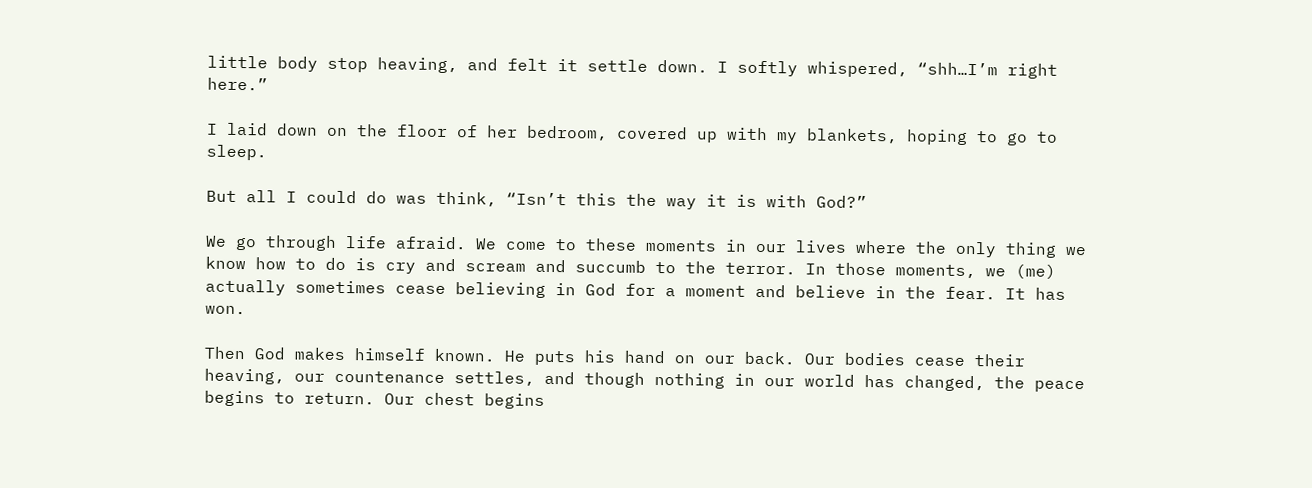little body stop heaving, and felt it settle down. I softly whispered, “shh…I’m right here.”

I laid down on the floor of her bedroom, covered up with my blankets, hoping to go to sleep.

But all I could do was think, “Isn’t this the way it is with God?”

We go through life afraid. We come to these moments in our lives where the only thing we know how to do is cry and scream and succumb to the terror. In those moments, we (me) actually sometimes cease believing in God for a moment and believe in the fear. It has won.

Then God makes himself known. He puts his hand on our back. Our bodies cease their heaving, our countenance settles, and though nothing in our world has changed, the peace begins to return. Our chest begins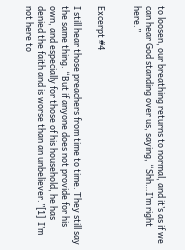to loosen, our breathing returns to normal, and it’s as if we can hear God standing over us, saying, “Shh…I’m right here.”


Excerpt #4

I still hear those preachers from time to time. They still say the same thing. “But if anyone does not provide for his own, and especially for those of his household, he has denied the faith and is worse than an unbeliever.”[1]  I’m not here to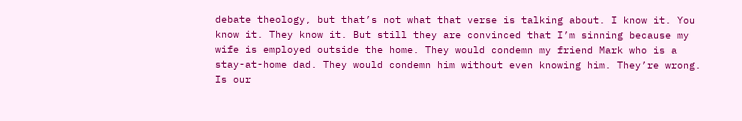debate theology, but that’s not what that verse is talking about. I know it. You know it. They know it. But still they are convinced that I’m sinning because my wife is employed outside the home. They would condemn my friend Mark who is a stay-at-home dad. They would condemn him without even knowing him. They’re wrong. Is our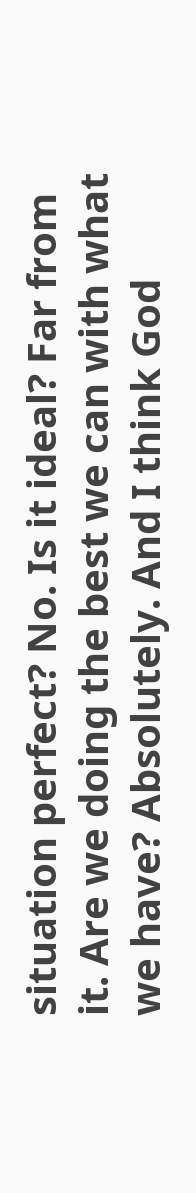situation perfect? No. Is it ideal? Far from it. Are we doing the best we can with what we have? Absolutely. And I think God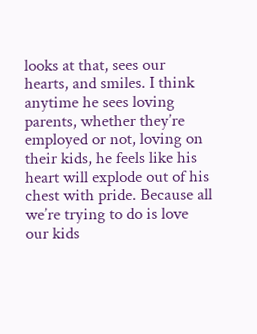looks at that, sees our hearts, and smiles. I think anytime he sees loving parents, whether they’re employed or not, loving on their kids, he feels like his heart will explode out of his chest with pride. Because all we’re trying to do is love our kids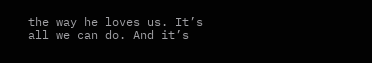the way he loves us. It’s all we can do. And it’s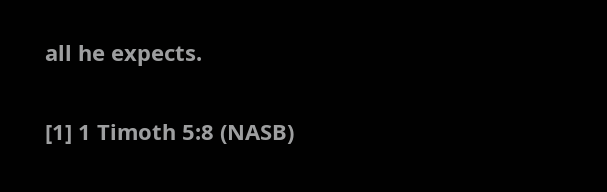all he expects.


[1] 1 Timoth 5:8 (NASB)